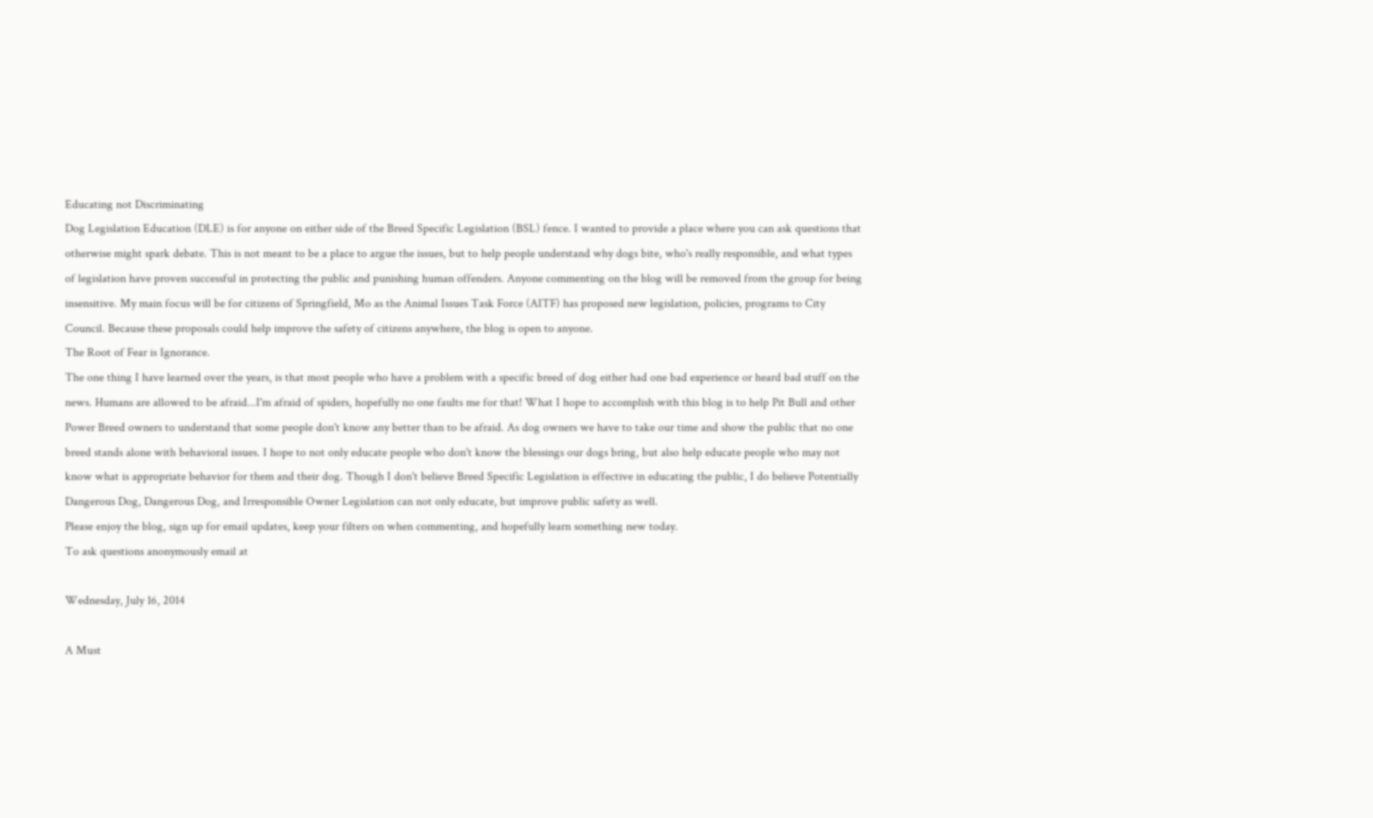Educating not Discriminating
Dog Legislation Education (DLE) is for anyone on either side of the Breed Specific Legislation (BSL) fence. I wanted to provide a place where you can ask questions that otherwise might spark debate. This is not meant to be a place to argue the issues, but to help people understand why dogs bite, who's really responsible, and what types of legislation have proven successful in protecting the public and punishing human offenders. Anyone commenting on the blog will be removed from the group for being insensitive. My main focus will be for citizens of Springfield, Mo as the Animal Issues Task Force (AITF) has proposed new legislation, policies, programs to City Council. Because these proposals could help improve the safety of citizens anywhere, the blog is open to anyone.
The Root of Fear is Ignorance.
The one thing I have learned over the years, is that most people who have a problem with a specific breed of dog either had one bad experience or heard bad stuff on the news. Humans are allowed to be afraid...I'm afraid of spiders, hopefully no one faults me for that! What I hope to accomplish with this blog is to help Pit Bull and other Power Breed owners to understand that some people don't know any better than to be afraid. As dog owners we have to take our time and show the public that no one breed stands alone with behavioral issues. I hope to not only educate people who don't know the blessings our dogs bring, but also help educate people who may not know what is appropriate behavior for them and their dog. Though I don't believe Breed Specific Legislation is effective in educating the public, I do believe Potentially Dangerous Dog, Dangerous Dog, and Irresponsible Owner Legislation can not only educate, but improve public safety as well.
Please enjoy the blog, sign up for email updates, keep your filters on when commenting, and hopefully learn something new today.
To ask questions anonymously email at

Wednesday, July 16, 2014

A Must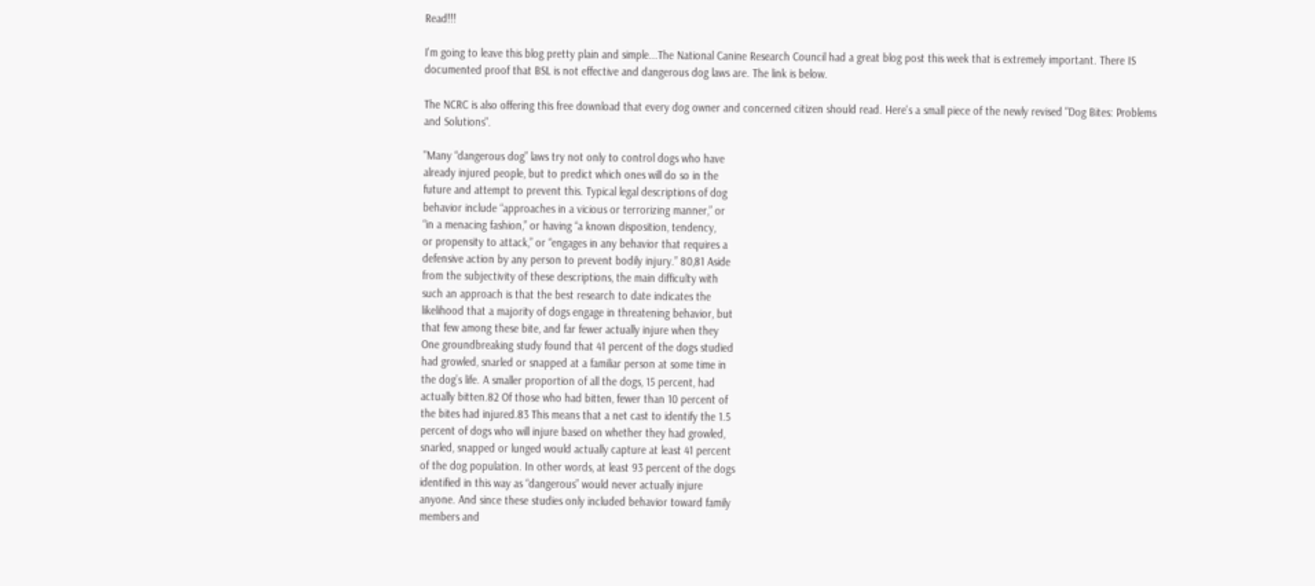Read!!!

I'm going to leave this blog pretty plain and simple...The National Canine Research Council had a great blog post this week that is extremely important. There IS documented proof that BSL is not effective and dangerous dog laws are. The link is below.

The NCRC is also offering this free download that every dog owner and concerned citizen should read. Here's a small piece of the newly revised "Dog Bites: Problems and Solutions".

"Many “dangerous dog” laws try not only to control dogs who have
already injured people, but to predict which ones will do so in the
future and attempt to prevent this. Typical legal descriptions of dog
behavior include “approaches in a vicious or terrorizing manner,” or
“in a menacing fashion,” or having “a known disposition, tendency,
or propensity to attack,” or “engages in any behavior that requires a
defensive action by any person to prevent bodily injury.” 80,81 Aside
from the subjectivity of these descriptions, the main difficulty with
such an approach is that the best research to date indicates the
likelihood that a majority of dogs engage in threatening behavior, but
that few among these bite, and far fewer actually injure when they
One groundbreaking study found that 41 percent of the dogs studied
had growled, snarled or snapped at a familiar person at some time in
the dog’s life. A smaller proportion of all the dogs, 15 percent, had
actually bitten.82 Of those who had bitten, fewer than 10 percent of
the bites had injured.83 This means that a net cast to identify the 1.5
percent of dogs who will injure based on whether they had growled,
snarled, snapped or lunged would actually capture at least 41 percent
of the dog population. In other words, at least 93 percent of the dogs
identified in this way as “dangerous” would never actually injure
anyone. And since these studies only included behavior toward family
members and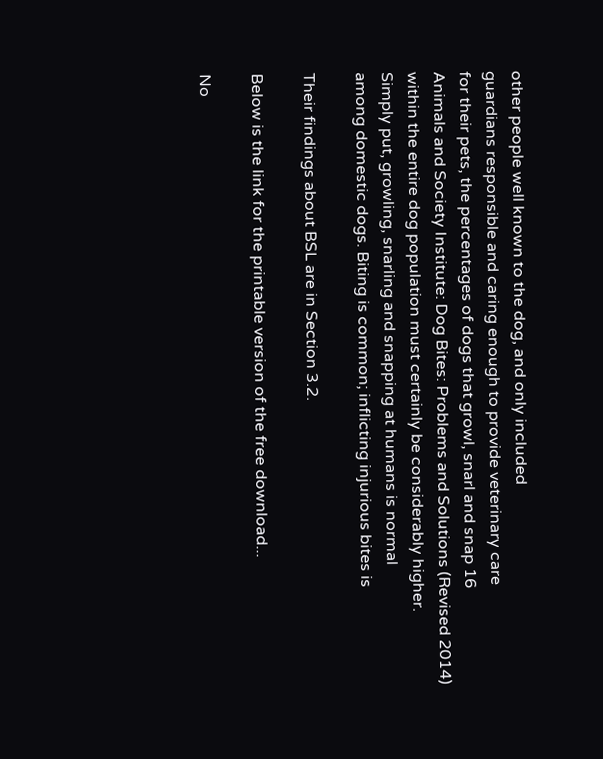other people well known to the dog, and only included
guardians responsible and caring enough to provide veterinary care
for their pets, the percentages of dogs that growl, snarl and snap 16
Animals and Society Institute: Dog Bites: Problems and Solutions (Revised 2014)
within the entire dog population must certainly be considerably higher.
Simply put, growling, snarling and snapping at humans is normal
among domestic dogs. Biting is common; inflicting injurious bites is

Their findings about BSL are in Section 3.2.

Below is the link for the printable version of the free download...

No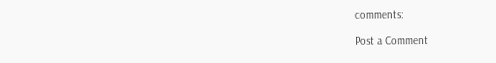comments:

Post a Comment